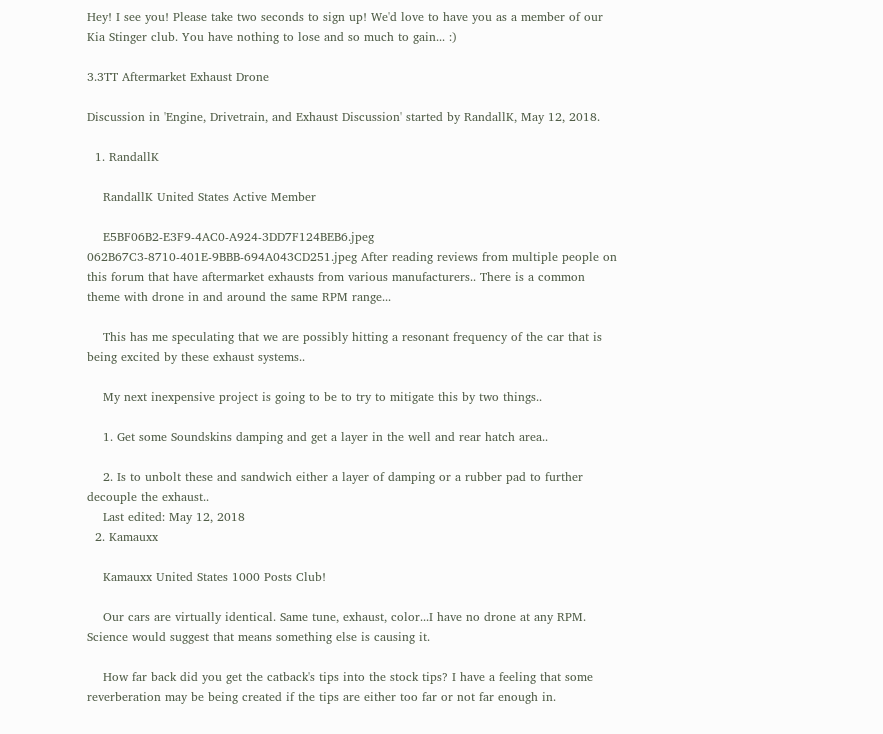Hey! I see you! Please take two seconds to sign up! We'd love to have you as a member of our Kia Stinger club. You have nothing to lose and so much to gain... :)

3.3TT Aftermarket Exhaust Drone

Discussion in 'Engine, Drivetrain, and Exhaust Discussion' started by RandallK, May 12, 2018.

  1. RandallK

    RandallK United States Active Member

    E5BF06B2-E3F9-4AC0-A924-3DD7F124BEB6.jpeg 062B67C3-8710-401E-9BBB-694A043CD251.jpeg After reading reviews from multiple people on this forum that have aftermarket exhausts from various manufacturers.. There is a common theme with drone in and around the same RPM range...

    This has me speculating that we are possibly hitting a resonant frequency of the car that is being excited by these exhaust systems..

    My next inexpensive project is going to be to try to mitigate this by two things..

    1. Get some Soundskins damping and get a layer in the well and rear hatch area..

    2. Is to unbolt these and sandwich either a layer of damping or a rubber pad to further decouple the exhaust..
    Last edited: May 12, 2018
  2. Kamauxx

    Kamauxx United States 1000 Posts Club!

    Our cars are virtually identical. Same tune, exhaust, color...I have no drone at any RPM. Science would suggest that means something else is causing it.

    How far back did you get the catback's tips into the stock tips? I have a feeling that some reverberation may be being created if the tips are either too far or not far enough in.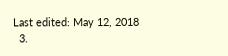Last edited: May 12, 2018
  3.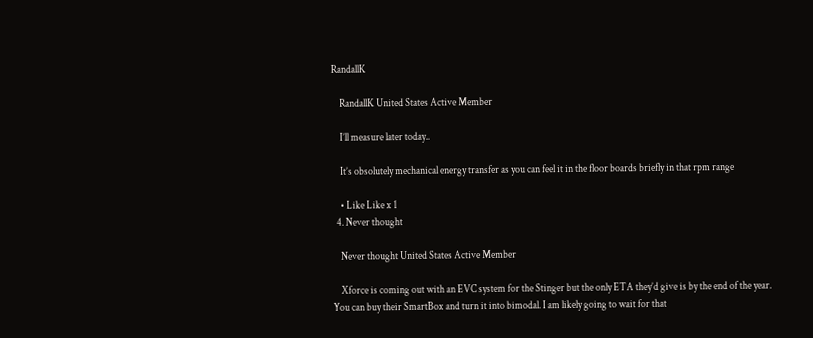RandallK

    RandallK United States Active Member

    I’ll measure later today..

    It’s obsolutely mechanical energy transfer as you can feel it in the floor boards briefly in that rpm range

    • Like Like x 1
  4. Never thought

    Never thought United States Active Member

    Xforce is coming out with an EVC system for the Stinger but the only ETA they’d give is by the end of the year. You can buy their SmartBox and turn it into bimodal. I am likely going to wait for that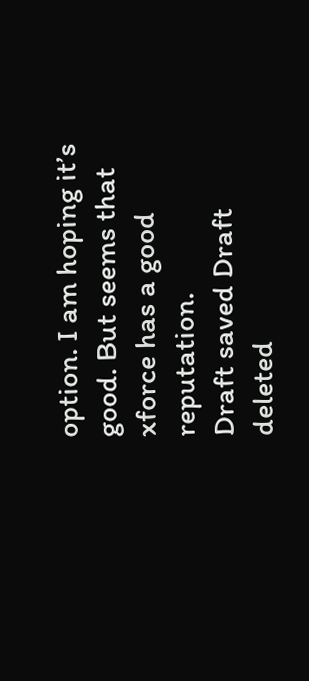option. I am hoping it’s good. But seems that xforce has a good reputation.
Draft saved Draft deleted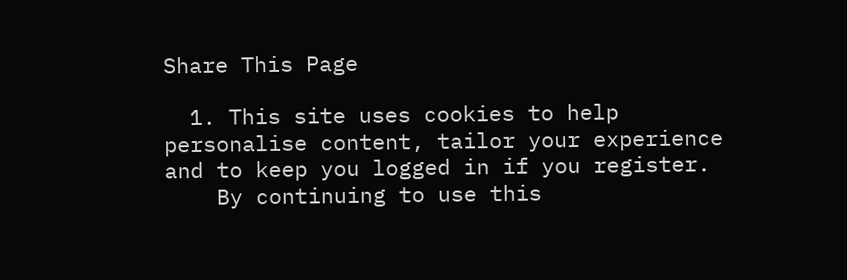Share This Page

  1. This site uses cookies to help personalise content, tailor your experience and to keep you logged in if you register.
    By continuing to use this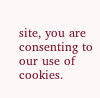site, you are consenting to our use of cookies.